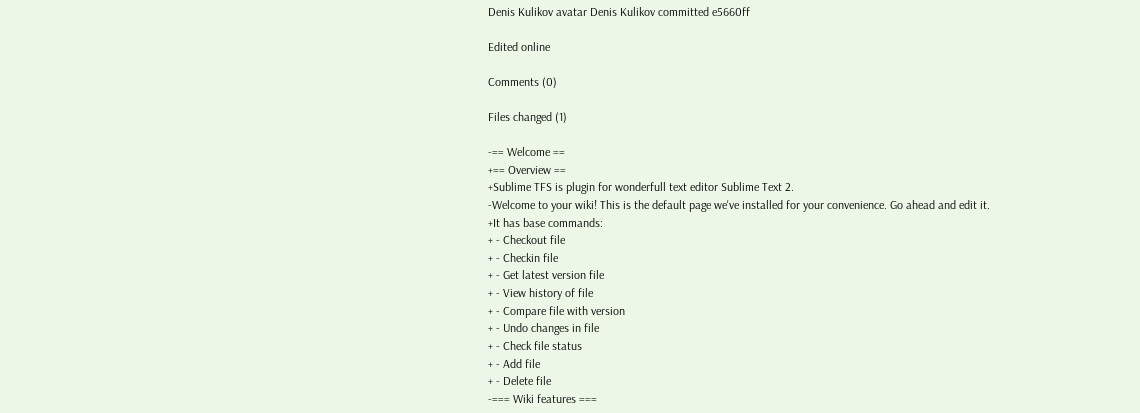Denis Kulikov avatar Denis Kulikov committed e5660ff

Edited online

Comments (0)

Files changed (1)

-== Welcome ==
+== Overview ==
+Sublime TFS is plugin for wonderfull text editor Sublime Text 2.
-Welcome to your wiki! This is the default page we've installed for your convenience. Go ahead and edit it.
+It has base commands:
+ - Checkout file
+ - Checkin file
+ - Get latest version file
+ - View history of file
+ - Compare file with version
+ - Undo changes in file
+ - Check file status
+ - Add file
+ - Delete file
-=== Wiki features ===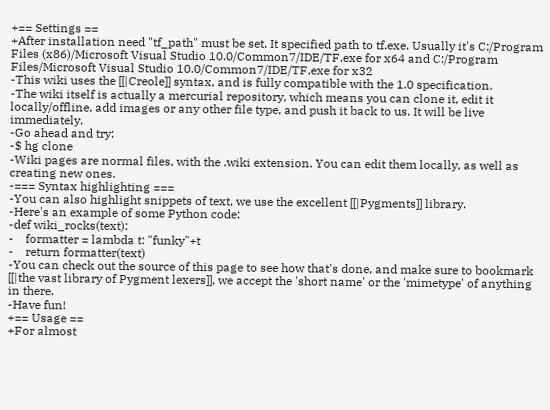+== Settings ==
+After installation need "tf_path" must be set. It specified path to tf.exe. Usually it's C:/Program Files (x86)/Microsoft Visual Studio 10.0/Common7/IDE/TF.exe for x64 and C:/Program Files/Microsoft Visual Studio 10.0/Common7/IDE/TF.exe for x32
-This wiki uses the [[|Creole]] syntax, and is fully compatible with the 1.0 specification.
-The wiki itself is actually a mercurial repository, which means you can clone it, edit it locally/offline, add images or any other file type, and push it back to us. It will be live immediately.
-Go ahead and try:
-$ hg clone
-Wiki pages are normal files, with the .wiki extension. You can edit them locally, as well as creating new ones.
-=== Syntax highlighting ===
-You can also highlight snippets of text, we use the excellent [[|Pygments]] library.
-Here's an example of some Python code:
-def wiki_rocks(text):
-    formatter = lambda t: "funky"+t
-    return formatter(text)
-You can check out the source of this page to see how that's done, and make sure to bookmark [[|the vast library of Pygment lexers]], we accept the 'short name' or the 'mimetype' of anything in there.
-Have fun!
+== Usage ==
+For almost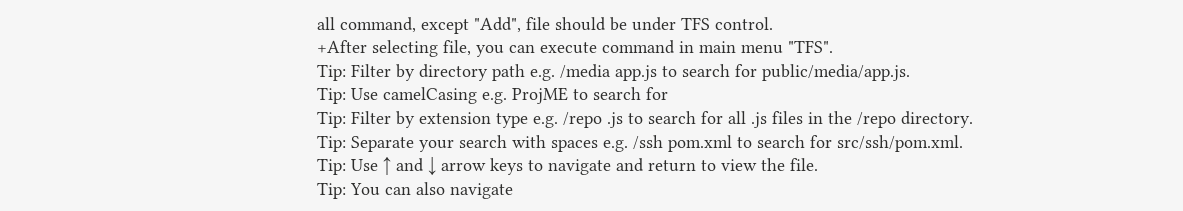all command, except "Add", file should be under TFS control.
+After selecting file, you can execute command in main menu "TFS".
Tip: Filter by directory path e.g. /media app.js to search for public/media/app.js.
Tip: Use camelCasing e.g. ProjME to search for
Tip: Filter by extension type e.g. /repo .js to search for all .js files in the /repo directory.
Tip: Separate your search with spaces e.g. /ssh pom.xml to search for src/ssh/pom.xml.
Tip: Use ↑ and ↓ arrow keys to navigate and return to view the file.
Tip: You can also navigate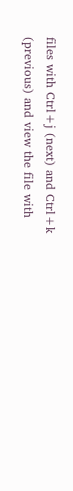files with Ctrl+j (next) and Ctrl+k (previous) and view the file with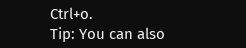Ctrl+o.
Tip: You can also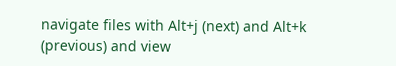navigate files with Alt+j (next) and Alt+k (previous) and view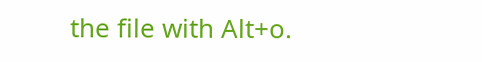the file with Alt+o.